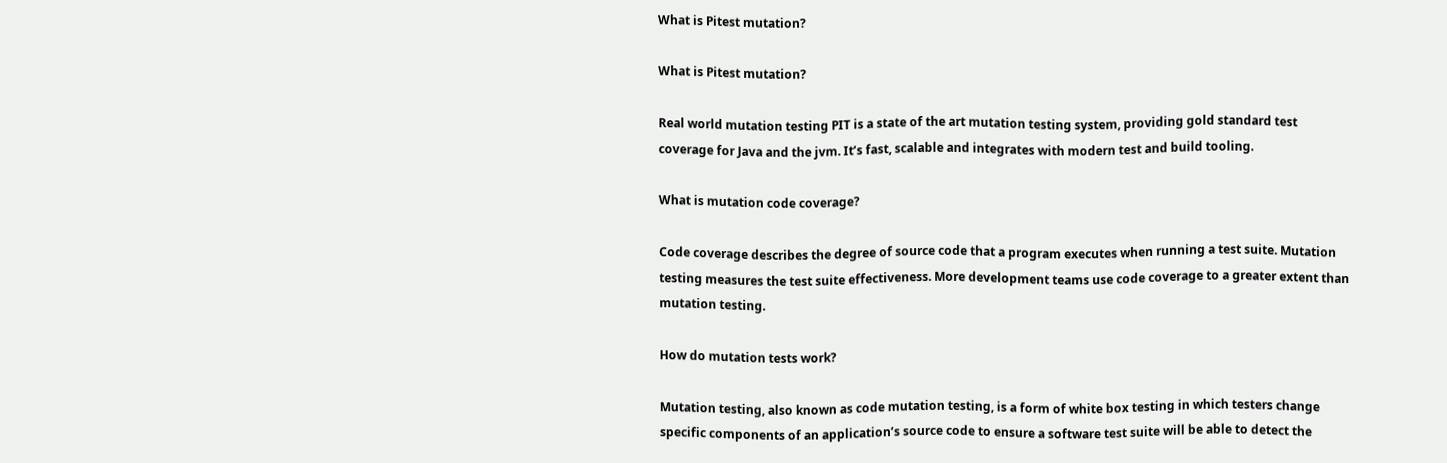What is Pitest mutation?

What is Pitest mutation?

Real world mutation testing PIT is a state of the art mutation testing system, providing gold standard test coverage for Java and the jvm. It’s fast, scalable and integrates with modern test and build tooling.

What is mutation code coverage?

Code coverage describes the degree of source code that a program executes when running a test suite. Mutation testing measures the test suite effectiveness. More development teams use code coverage to a greater extent than mutation testing.

How do mutation tests work?

Mutation testing, also known as code mutation testing, is a form of white box testing in which testers change specific components of an application’s source code to ensure a software test suite will be able to detect the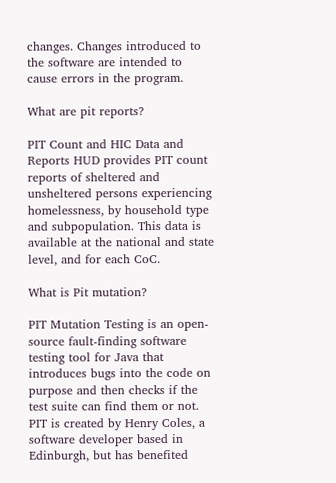changes. Changes introduced to the software are intended to cause errors in the program.

What are pit reports?

PIT Count and HIC Data and Reports HUD provides PIT count reports of sheltered and unsheltered persons experiencing homelessness, by household type and subpopulation. This data is available at the national and state level, and for each CoC.

What is Pit mutation?

PIT Mutation Testing is an open-source fault-finding software testing tool for Java that introduces bugs into the code on purpose and then checks if the test suite can find them or not. PIT is created by Henry Coles, a software developer based in Edinburgh, but has benefited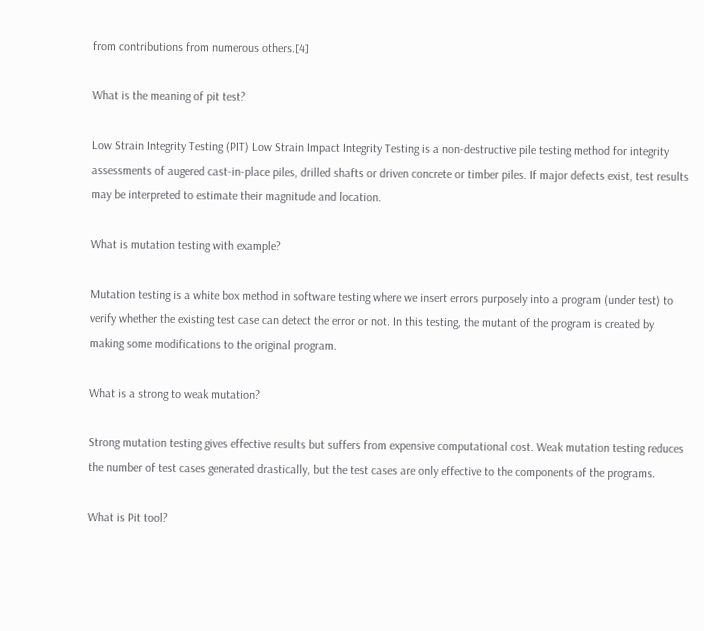from contributions from numerous others.[4]

What is the meaning of pit test?

Low Strain Integrity Testing (PIT) Low Strain Impact Integrity Testing is a non-destructive pile testing method for integrity assessments of augered cast-in-place piles, drilled shafts or driven concrete or timber piles. If major defects exist, test results may be interpreted to estimate their magnitude and location.

What is mutation testing with example?

Mutation testing is a white box method in software testing where we insert errors purposely into a program (under test) to verify whether the existing test case can detect the error or not. In this testing, the mutant of the program is created by making some modifications to the original program.

What is a strong to weak mutation?

Strong mutation testing gives effective results but suffers from expensive computational cost. Weak mutation testing reduces the number of test cases generated drastically, but the test cases are only effective to the components of the programs.

What is Pit tool?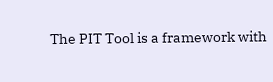The PIT Tool is a framework with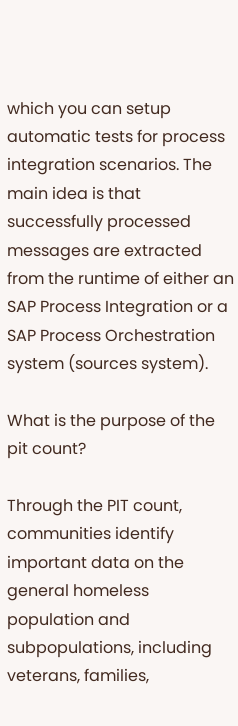which you can setup automatic tests for process integration scenarios. The main idea is that successfully processed messages are extracted from the runtime of either an SAP Process Integration or a SAP Process Orchestration system (sources system).

What is the purpose of the pit count?

Through the PIT count, communities identify important data on the general homeless population and subpopulations, including veterans, families,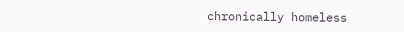chronically homeless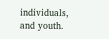individuals, and youth.